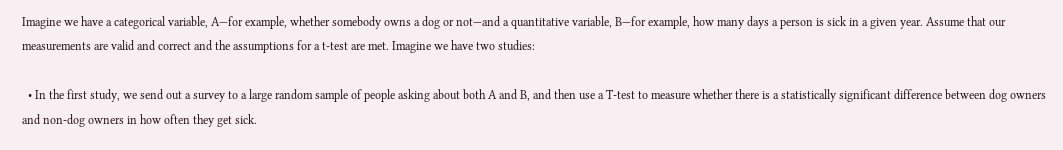Imagine we have a categorical variable, A—for example, whether somebody owns a dog or not—and a quantitative variable, B—for example, how many days a person is sick in a given year. Assume that our measurements are valid and correct and the assumptions for a t-test are met. Imagine we have two studies:

  • In the first study, we send out a survey to a large random sample of people asking about both A and B, and then use a T-test to measure whether there is a statistically significant difference between dog owners and non-dog owners in how often they get sick.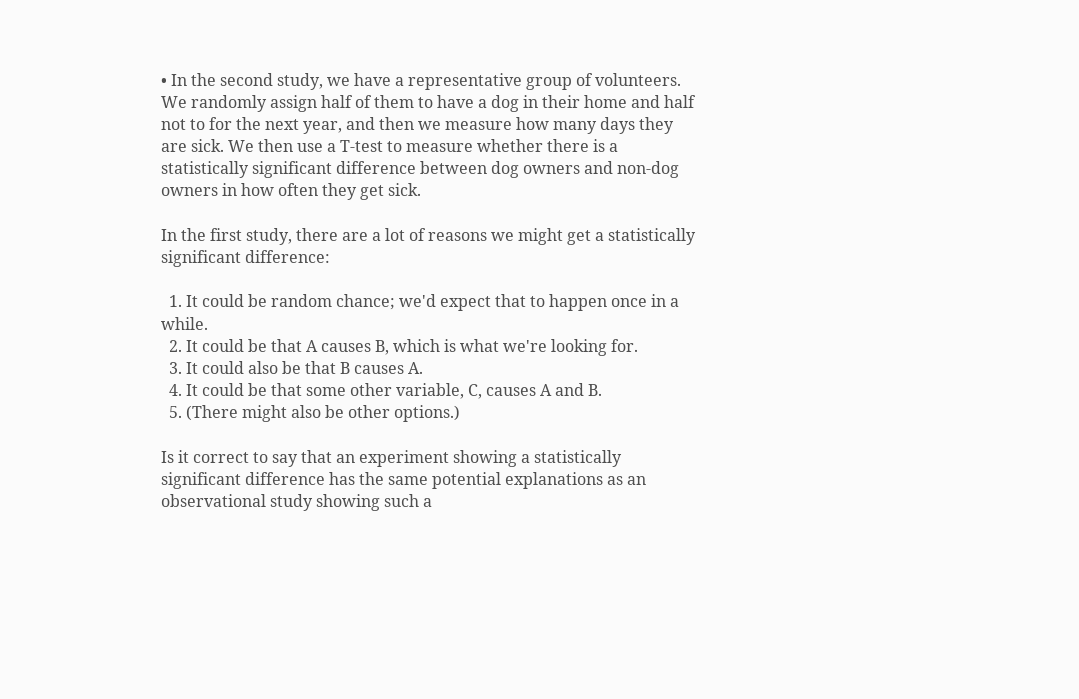• In the second study, we have a representative group of volunteers. We randomly assign half of them to have a dog in their home and half not to for the next year, and then we measure how many days they are sick. We then use a T-test to measure whether there is a statistically significant difference between dog owners and non-dog owners in how often they get sick.

In the first study, there are a lot of reasons we might get a statistically significant difference:

  1. It could be random chance; we'd expect that to happen once in a while.
  2. It could be that A causes B, which is what we're looking for.
  3. It could also be that B causes A.
  4. It could be that some other variable, C, causes A and B.
  5. (There might also be other options.)

Is it correct to say that an experiment showing a statistically significant difference has the same potential explanations as an observational study showing such a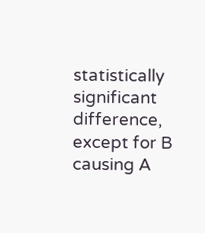statistically significant difference, except for B causing A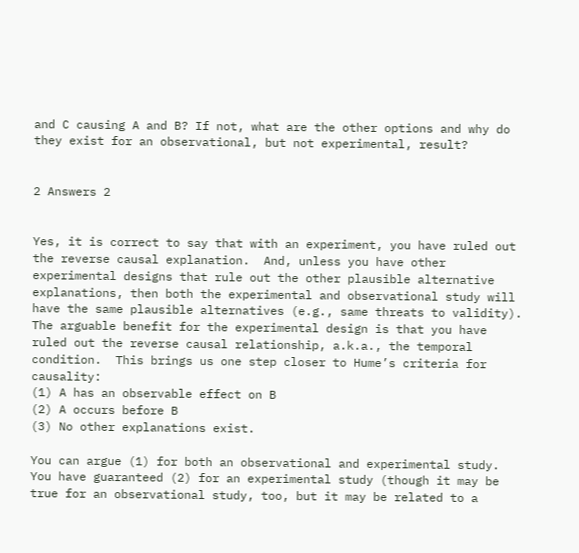and C causing A and B? If not, what are the other options and why do they exist for an observational, but not experimental, result?


2 Answers 2


Yes, it is correct to say that with an experiment, you have ruled out the reverse causal explanation.  And, unless you have other experimental designs that rule out the other plausible alternative explanations, then both the experimental and observational study will have the same plausible alternatives (e.g., same threats to validity).  The arguable benefit for the experimental design is that you have ruled out the reverse causal relationship, a.k.a., the temporal condition.  This brings us one step closer to Hume’s criteria for causality:
(1) A has an observable effect on B
(2) A occurs before B
(3) No other explanations exist.

You can argue (1) for both an observational and experimental study.  You have guaranteed (2) for an experimental study (though it may be true for an observational study, too, but it may be related to a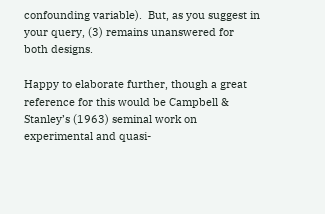confounding variable).  But, as you suggest in your query, (3) remains unanswered for both designs.

Happy to elaborate further, though a great reference for this would be Campbell & Stanley’s (1963) seminal work on experimental and quasi-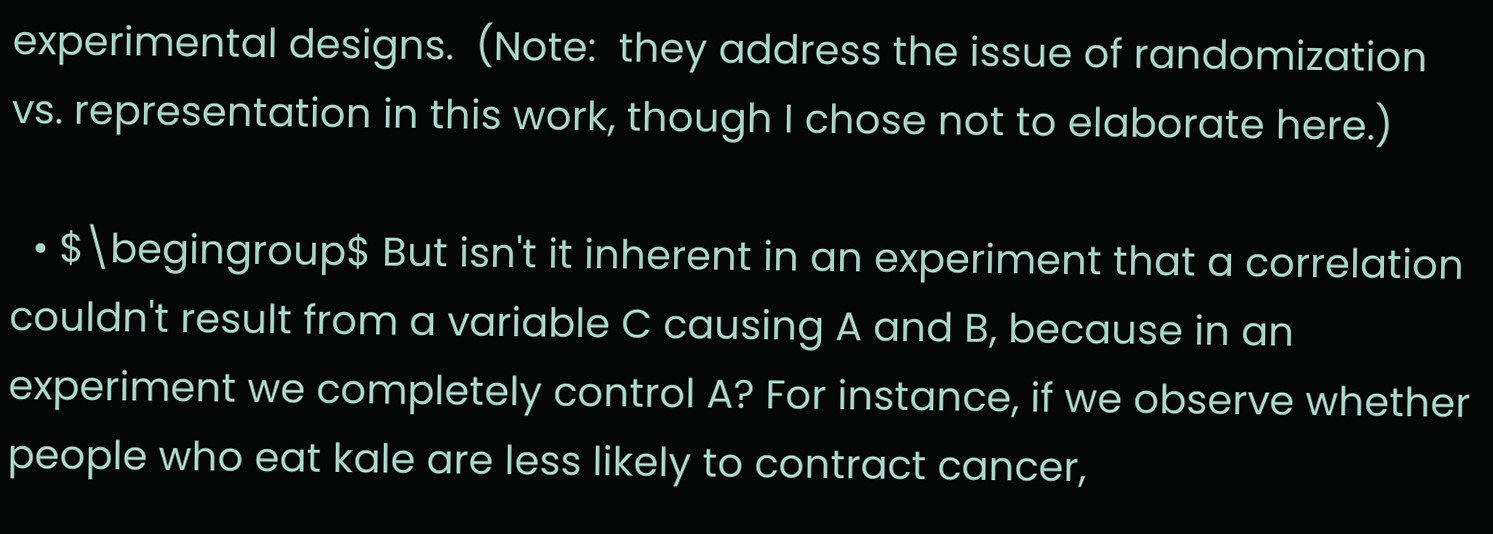experimental designs.  (Note:  they address the issue of randomization vs. representation in this work, though I chose not to elaborate here.)

  • $\begingroup$ But isn't it inherent in an experiment that a correlation couldn't result from a variable C causing A and B, because in an experiment we completely control A? For instance, if we observe whether people who eat kale are less likely to contract cancer,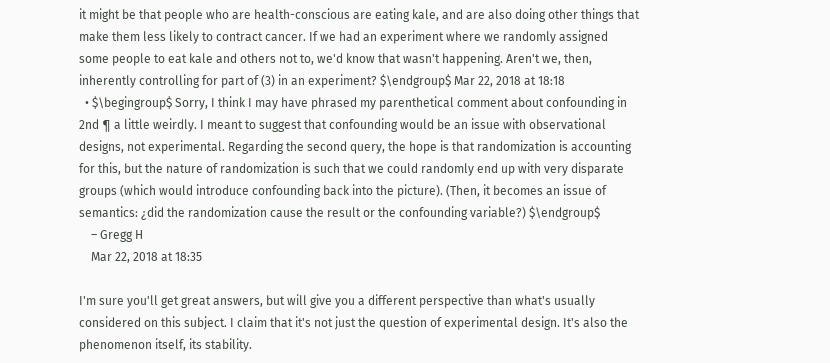it might be that people who are health-conscious are eating kale, and are also doing other things that make them less likely to contract cancer. If we had an experiment where we randomly assigned some people to eat kale and others not to, we'd know that wasn't happening. Aren't we, then, inherently controlling for part of (3) in an experiment? $\endgroup$ Mar 22, 2018 at 18:18
  • $\begingroup$ Sorry, I think I may have phrased my parenthetical comment about confounding in 2nd ¶ a little weirdly. I meant to suggest that confounding would be an issue with observational designs, not experimental. Regarding the second query, the hope is that randomization is accounting for this, but the nature of randomization is such that we could randomly end up with very disparate groups (which would introduce confounding back into the picture). (Then, it becomes an issue of semantics: ¿did the randomization cause the result or the confounding variable?) $\endgroup$
    – Gregg H
    Mar 22, 2018 at 18:35

I'm sure you'll get great answers, but will give you a different perspective than what's usually considered on this subject. I claim that it's not just the question of experimental design. It's also the phenomenon itself, its stability.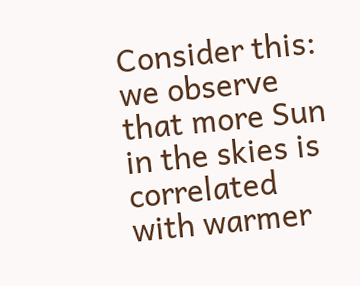Consider this: we observe that more Sun in the skies is correlated with warmer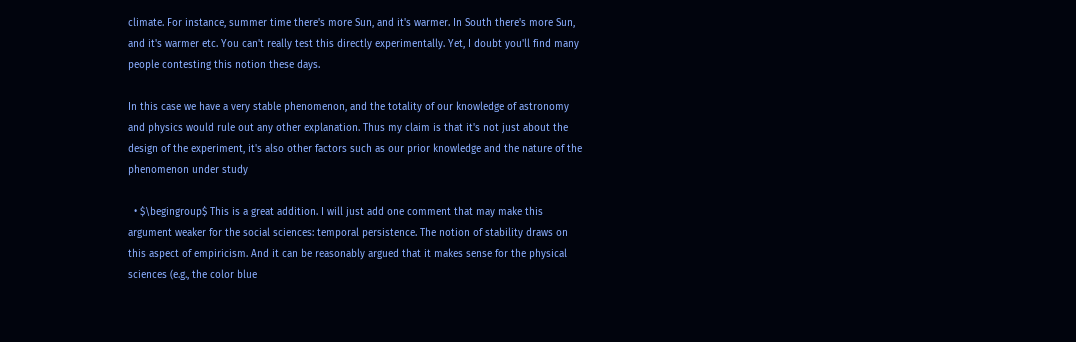climate. For instance, summer time there's more Sun, and it's warmer. In South there's more Sun, and it's warmer etc. You can't really test this directly experimentally. Yet, I doubt you'll find many people contesting this notion these days.

In this case we have a very stable phenomenon, and the totality of our knowledge of astronomy and physics would rule out any other explanation. Thus my claim is that it's not just about the design of the experiment, it's also other factors such as our prior knowledge and the nature of the phenomenon under study

  • $\begingroup$ This is a great addition. I will just add one comment that may make this argument weaker for the social sciences: temporal persistence. The notion of stability draws on this aspect of empiricism. And it can be reasonably argued that it makes sense for the physical sciences (e.g., the color blue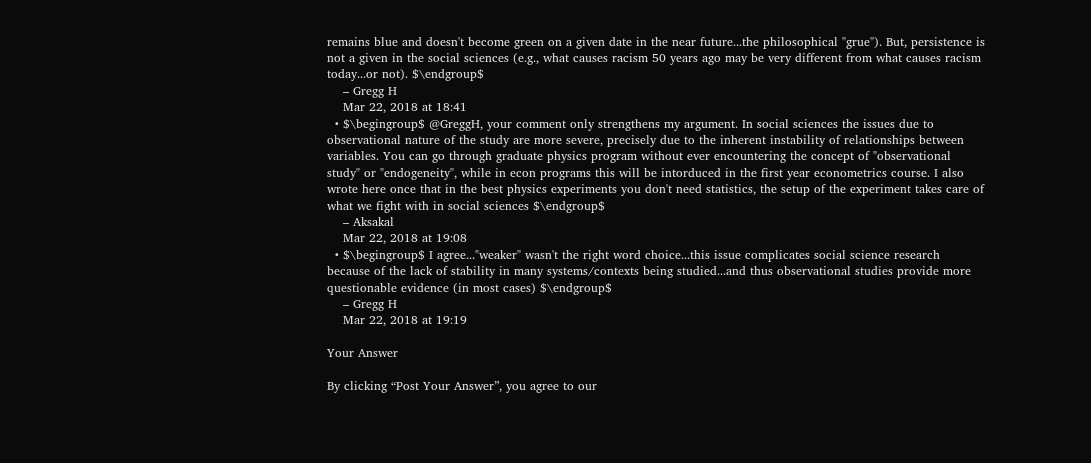remains blue and doesn't become green on a given date in the near future...the philosophical "grue"). But, persistence is not a given in the social sciences (e.g., what causes racism 50 years ago may be very different from what causes racism today...or not). $\endgroup$
    – Gregg H
    Mar 22, 2018 at 18:41
  • $\begingroup$ @GreggH, your comment only strengthens my argument. In social sciences the issues due to observational nature of the study are more severe, precisely due to the inherent instability of relationships between variables. You can go through graduate physics program without ever encountering the concept of "observational study" or "endogeneity", while in econ programs this will be intorduced in the first year econometrics course. I also wrote here once that in the best physics experiments you don't need statistics, the setup of the experiment takes care of what we fight with in social sciences $\endgroup$
    – Aksakal
    Mar 22, 2018 at 19:08
  • $\begingroup$ I agree..."weaker" wasn't the right word choice...this issue complicates social science research because of the lack of stability in many systems/contexts being studied...and thus observational studies provide more questionable evidence (in most cases) $\endgroup$
    – Gregg H
    Mar 22, 2018 at 19:19

Your Answer

By clicking “Post Your Answer”, you agree to our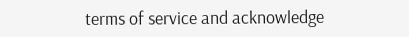terms of service and acknowledge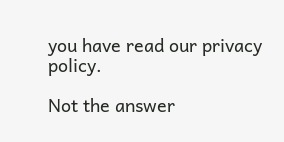you have read our privacy policy.

Not the answer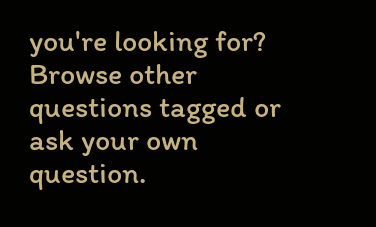you're looking for? Browse other questions tagged or ask your own question.